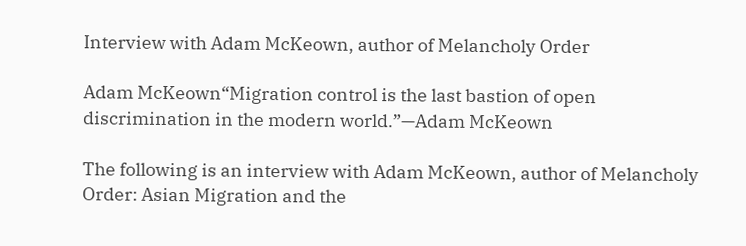Interview with Adam McKeown, author of Melancholy Order

Adam McKeown“Migration control is the last bastion of open discrimination in the modern world.”—Adam McKeown

The following is an interview with Adam McKeown, author of Melancholy Order: Asian Migration and the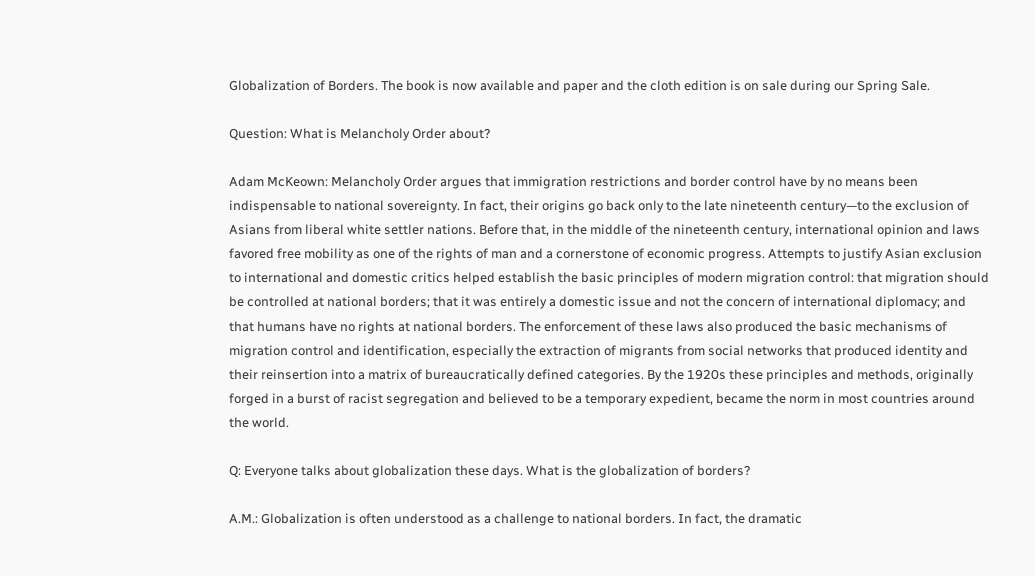Globalization of Borders. The book is now available and paper and the cloth edition is on sale during our Spring Sale.

Question: What is Melancholy Order about?

Adam McKeown: Melancholy Order argues that immigration restrictions and border control have by no means been indispensable to national sovereignty. In fact, their origins go back only to the late nineteenth century—to the exclusion of Asians from liberal white settler nations. Before that, in the middle of the nineteenth century, international opinion and laws favored free mobility as one of the rights of man and a cornerstone of economic progress. Attempts to justify Asian exclusion to international and domestic critics helped establish the basic principles of modern migration control: that migration should be controlled at national borders; that it was entirely a domestic issue and not the concern of international diplomacy; and that humans have no rights at national borders. The enforcement of these laws also produced the basic mechanisms of migration control and identification, especially the extraction of migrants from social networks that produced identity and their reinsertion into a matrix of bureaucratically defined categories. By the 1920s these principles and methods, originally forged in a burst of racist segregation and believed to be a temporary expedient, became the norm in most countries around the world.

Q: Everyone talks about globalization these days. What is the globalization of borders?

A.M.: Globalization is often understood as a challenge to national borders. In fact, the dramatic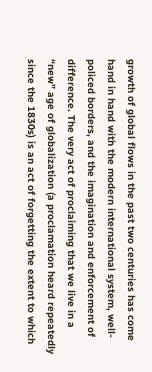growth of global flows in the past two centuries has come hand in hand with the modern international system, well-policed borders, and the imagination and enforcement of difference. The very act of proclaiming that we live in a “new” age of globalization (a proclamation heard repeatedly since the 1830s) is an act of forgetting the extent to which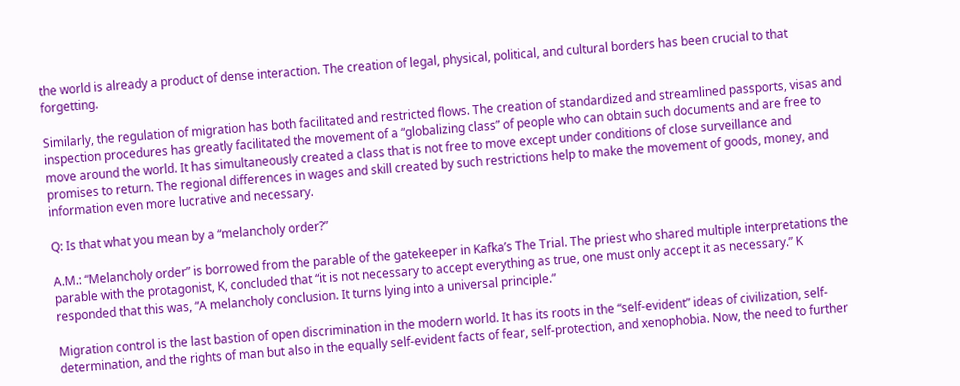the world is already a product of dense interaction. The creation of legal, physical, political, and cultural borders has been crucial to that forgetting.

Similarly, the regulation of migration has both facilitated and restricted flows. The creation of standardized and streamlined passports, visas and inspection procedures has greatly facilitated the movement of a “globalizing class” of people who can obtain such documents and are free to move around the world. It has simultaneously created a class that is not free to move except under conditions of close surveillance and promises to return. The regional differences in wages and skill created by such restrictions help to make the movement of goods, money, and information even more lucrative and necessary.

Q: Is that what you mean by a “melancholy order?”

A.M.: “Melancholy order” is borrowed from the parable of the gatekeeper in Kafka’s The Trial. The priest who shared multiple interpretations the parable with the protagonist, K, concluded that “it is not necessary to accept everything as true, one must only accept it as necessary.” K responded that this was, “A melancholy conclusion. It turns lying into a universal principle.”

Migration control is the last bastion of open discrimination in the modern world. It has its roots in the “self-evident” ideas of civilization, self-determination, and the rights of man but also in the equally self-evident facts of fear, self-protection, and xenophobia. Now, the need to further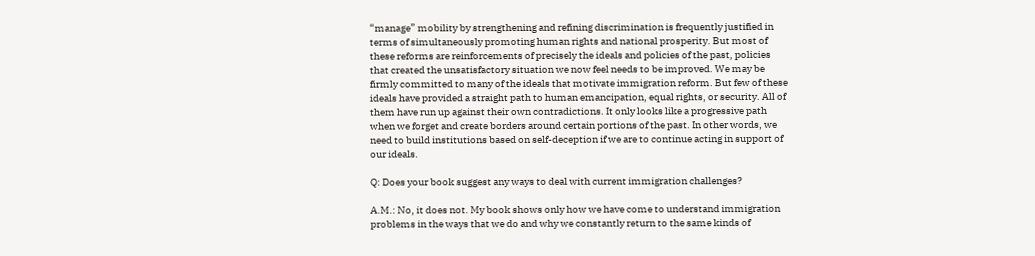“manage” mobility by strengthening and refining discrimination is frequently justified in terms of simultaneously promoting human rights and national prosperity. But most of these reforms are reinforcements of precisely the ideals and policies of the past, policies that created the unsatisfactory situation we now feel needs to be improved. We may be firmly committed to many of the ideals that motivate immigration reform. But few of these ideals have provided a straight path to human emancipation, equal rights, or security. All of them have run up against their own contradictions. It only looks like a progressive path when we forget and create borders around certain portions of the past. In other words, we need to build institutions based on self-deception if we are to continue acting in support of our ideals.

Q: Does your book suggest any ways to deal with current immigration challenges?

A.M.: No, it does not. My book shows only how we have come to understand immigration problems in the ways that we do and why we constantly return to the same kinds of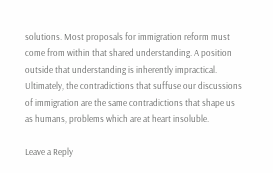solutions. Most proposals for immigration reform must come from within that shared understanding. A position outside that understanding is inherently impractical. Ultimately, the contradictions that suffuse our discussions of immigration are the same contradictions that shape us as humans, problems which are at heart insoluble.

Leave a Reply